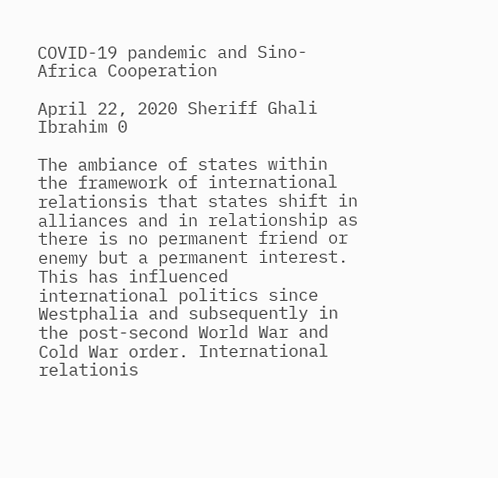COVID-19 pandemic and Sino-Africa Cooperation

April 22, 2020 Sheriff Ghali Ibrahim 0

The ambiance of states within the framework of international relationsis that states shift in alliances and in relationship as there is no permanent friend or enemy but a permanent interest.  This has influenced international politics since Westphalia and subsequently in the post-second World War and Cold War order. International relationis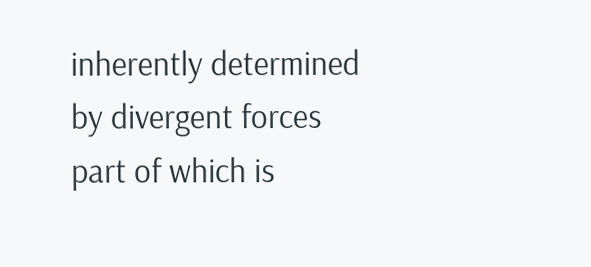inherently determined by divergent forces part of which is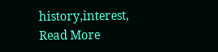history,interest, Read More